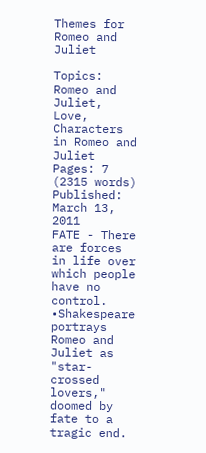Themes for Romeo and Juliet

Topics: Romeo and Juliet, Love, Characters in Romeo and Juliet Pages: 7 (2315 words) Published: March 13, 2011
FATE - There are forces in life over which people have no control. •Shakespeare portrays Romeo and Juliet as "star-crossed lovers," doomed by fate to a tragic end.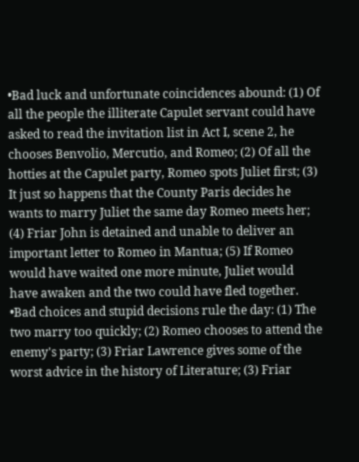•Bad luck and unfortunate coincidences abound: (1) Of all the people the illiterate Capulet servant could have asked to read the invitation list in Act I, scene 2, he chooses Benvolio, Mercutio, and Romeo; (2) Of all the hotties at the Capulet party, Romeo spots Juliet first; (3) It just so happens that the County Paris decides he wants to marry Juliet the same day Romeo meets her; (4) Friar John is detained and unable to deliver an important letter to Romeo in Mantua; (5) If Romeo would have waited one more minute, Juliet would have awaken and the two could have fled together. •Bad choices and stupid decisions rule the day: (1) The two marry too quickly; (2) Romeo chooses to attend the enemy's party; (3) Friar Lawrence gives some of the worst advice in the history of Literature; (3) Friar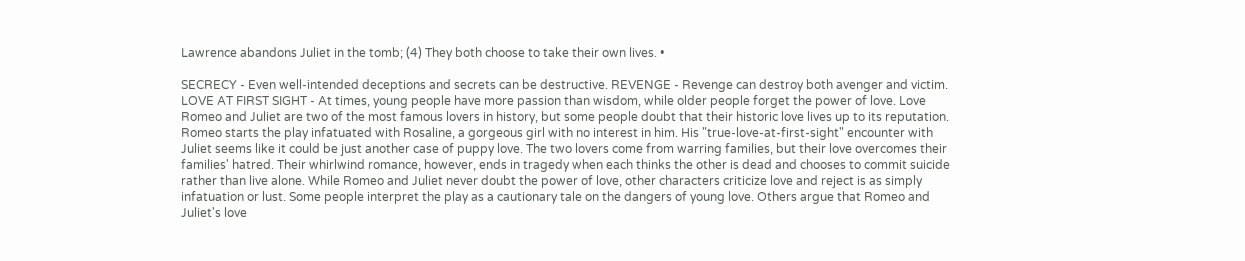Lawrence abandons Juliet in the tomb; (4) They both choose to take their own lives. •

SECRECY - Even well-intended deceptions and secrets can be destructive. REVENGE - Revenge can destroy both avenger and victim.
LOVE AT FIRST SIGHT - At times, young people have more passion than wisdom, while older people forget the power of love. Love
Romeo and Juliet are two of the most famous lovers in history, but some people doubt that their historic love lives up to its reputation. Romeo starts the play infatuated with Rosaline, a gorgeous girl with no interest in him. His "true-love-at-first-sight" encounter with Juliet seems like it could be just another case of puppy love. The two lovers come from warring families, but their love overcomes their families' hatred. Their whirlwind romance, however, ends in tragedy when each thinks the other is dead and chooses to commit suicide rather than live alone. While Romeo and Juliet never doubt the power of love, other characters criticize love and reject is as simply infatuation or lust. Some people interpret the play as a cautionary tale on the dangers of young love. Others argue that Romeo and Juliet's love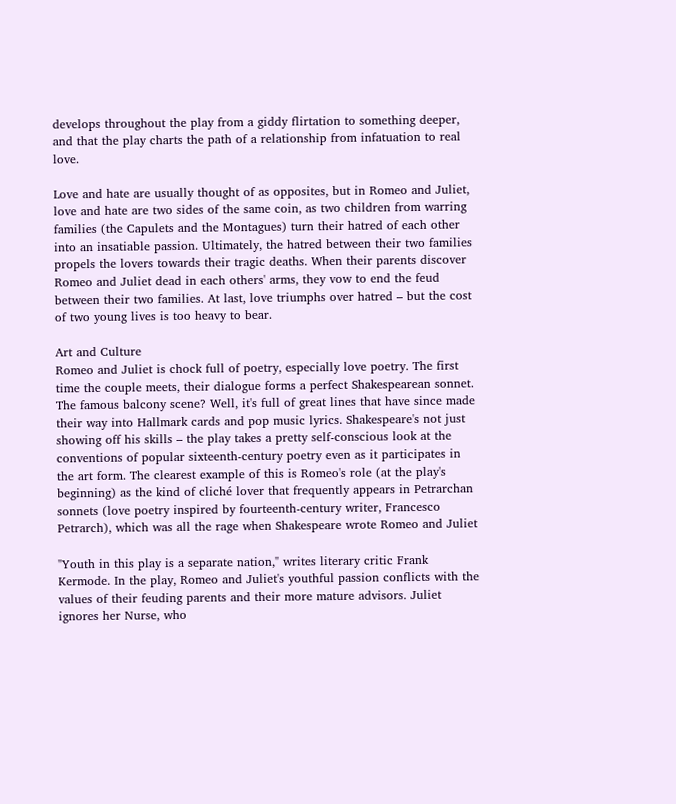develops throughout the play from a giddy flirtation to something deeper, and that the play charts the path of a relationship from infatuation to real love.

Love and hate are usually thought of as opposites, but in Romeo and Juliet, love and hate are two sides of the same coin, as two children from warring families (the Capulets and the Montagues) turn their hatred of each other into an insatiable passion. Ultimately, the hatred between their two families propels the lovers towards their tragic deaths. When their parents discover Romeo and Juliet dead in each others' arms, they vow to end the feud between their two families. At last, love triumphs over hatred – but the cost of two young lives is too heavy to bear.

Art and Culture
Romeo and Juliet is chock full of poetry, especially love poetry. The first time the couple meets, their dialogue forms a perfect Shakespearean sonnet. The famous balcony scene? Well, it's full of great lines that have since made their way into Hallmark cards and pop music lyrics. Shakespeare's not just showing off his skills – the play takes a pretty self-conscious look at the conventions of popular sixteenth-century poetry even as it participates in the art form. The clearest example of this is Romeo's role (at the play's beginning) as the kind of cliché lover that frequently appears in Petrarchan sonnets (love poetry inspired by fourteenth-century writer, Francesco Petrarch), which was all the rage when Shakespeare wrote Romeo and Juliet

"Youth in this play is a separate nation," writes literary critic Frank Kermode. In the play, Romeo and Juliet's youthful passion conflicts with the values of their feuding parents and their more mature advisors. Juliet ignores her Nurse, who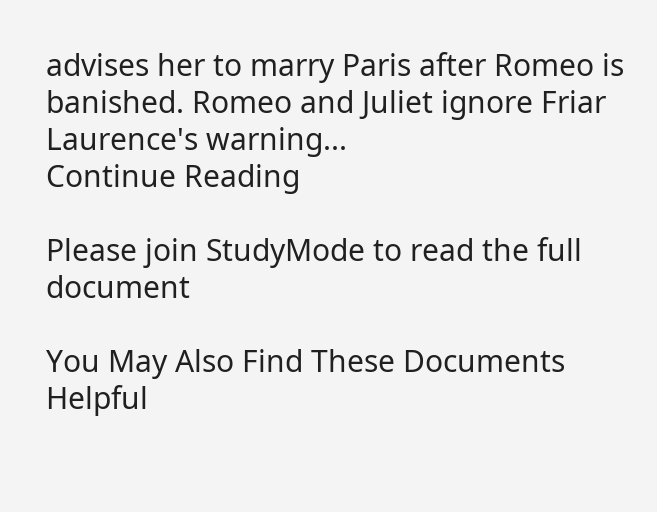advises her to marry Paris after Romeo is banished. Romeo and Juliet ignore Friar Laurence's warning...
Continue Reading

Please join StudyMode to read the full document

You May Also Find These Documents Helpful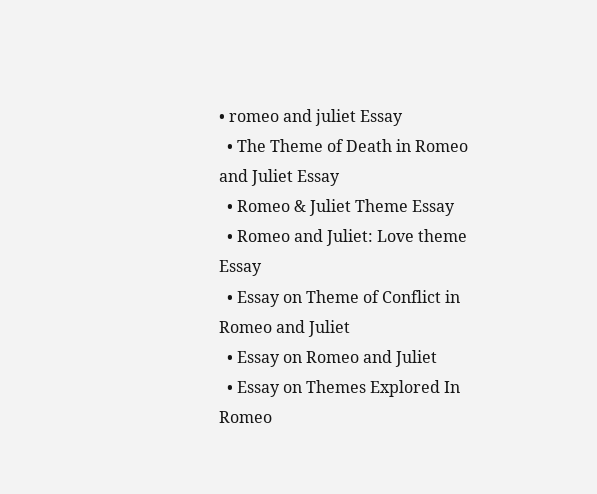• romeo and juliet Essay
  • The Theme of Death in Romeo and Juliet Essay
  • Romeo & Juliet Theme Essay
  • Romeo and Juliet: Love theme Essay
  • Essay on Theme of Conflict in Romeo and Juliet
  • Essay on Romeo and Juliet
  • Essay on Themes Explored In Romeo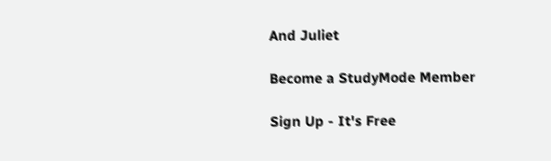And Juliet

Become a StudyMode Member

Sign Up - It's Free